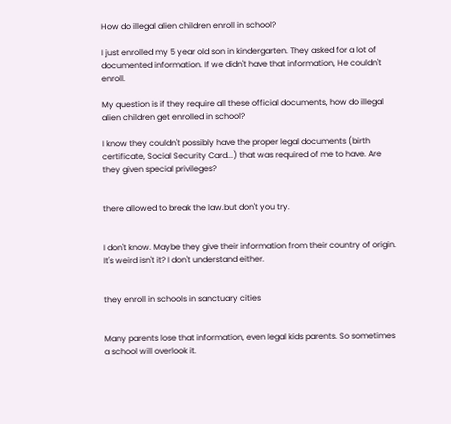How do illegal alien children enroll in school?

I just enrolled my 5 year old son in kindergarten. They asked for a lot of documented information. If we didn't have that information, He couldn't enroll.

My question is if they require all these official documents, how do illegal alien children get enrolled in school?

I know they couldn't possibly have the proper legal documents (birth certificate, Social Security Card...) that was required of me to have. Are they given special privileges?


there allowed to break the law.but don't you try.


I don't know. Maybe they give their information from their country of origin. It's weird isn't it? I don't understand either.


they enroll in schools in sanctuary cities


Many parents lose that information, even legal kids parents. So sometimes a school will overlook it.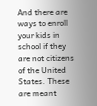And there are ways to enroll your kids in school if they are not citizens of the United States. These are meant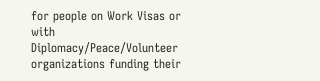for people on Work Visas or with Diplomacy/Peace/Volunteer organizations funding their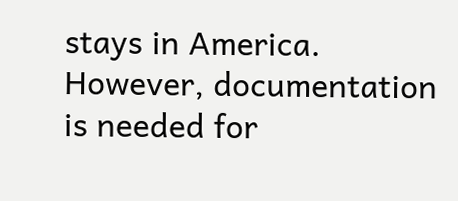stays in America. However, documentation is needed for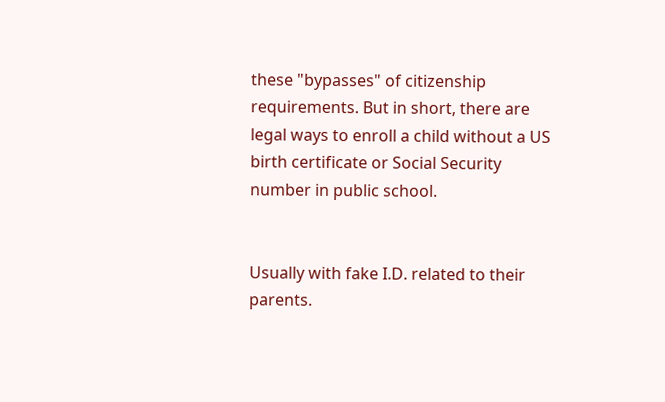these "bypasses" of citizenship requirements. But in short, there are legal ways to enroll a child without a US birth certificate or Social Security number in public school.


Usually with fake I.D. related to their parents.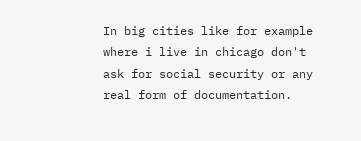In big cities like for example where i live in chicago don't ask for social security or any real form of documentation.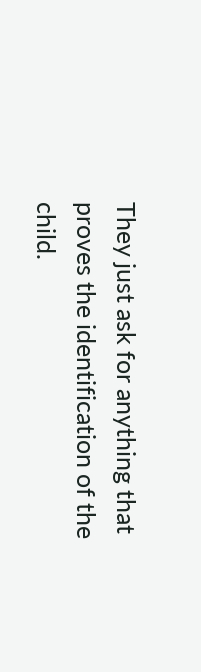They just ask for anything that proves the identification of the child.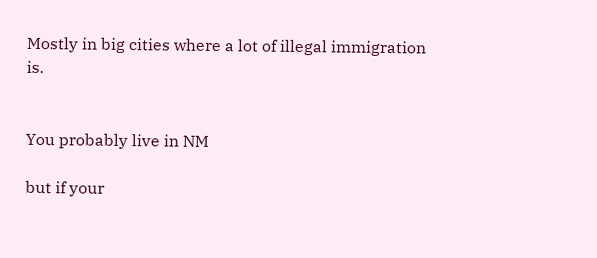Mostly in big cities where a lot of illegal immigration is.


You probably live in NM

but if your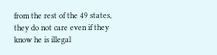from the rest of the 49 states, they do not care even if they know he is illegal